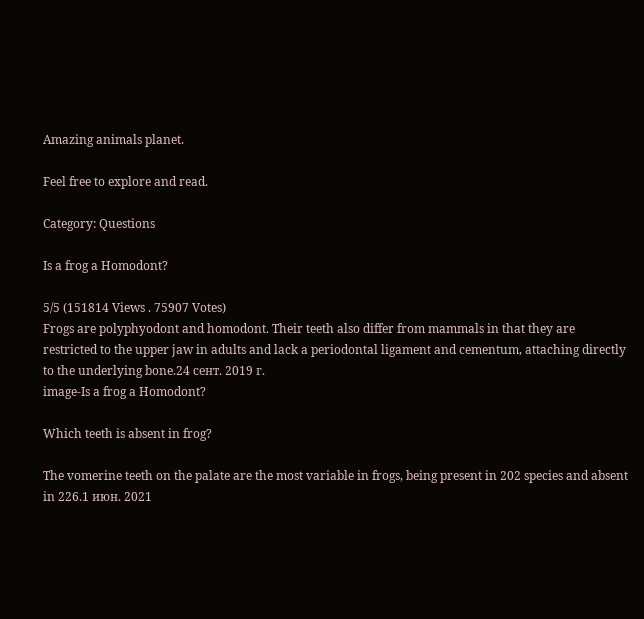Amazing animals planet.

Feel free to explore and read.

Category: Questions

Is a frog a Homodont?

5/5 (151814 Views . 75907 Votes)
Frogs are polyphyodont and homodont. Their teeth also differ from mammals in that they are restricted to the upper jaw in adults and lack a periodontal ligament and cementum, attaching directly to the underlying bone.24 сент. 2019 г.
image-Is a frog a Homodont?

Which teeth is absent in frog?

The vomerine teeth on the palate are the most variable in frogs, being present in 202 species and absent in 226.1 июн. 2021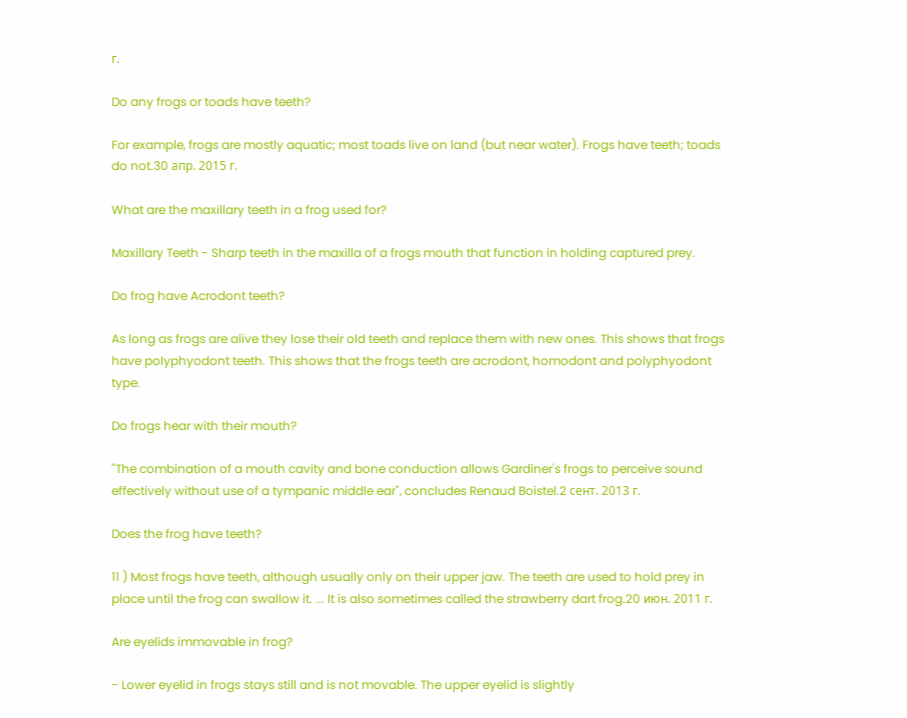г.

Do any frogs or toads have teeth?

For example, frogs are mostly aquatic; most toads live on land (but near water). Frogs have teeth; toads do not.30 апр. 2015 г.

What are the maxillary teeth in a frog used for?

Maxillary Teeth - Sharp teeth in the maxilla of a frogs mouth that function in holding captured prey.

Do frog have Acrodont teeth?

As long as frogs are alive they lose their old teeth and replace them with new ones. This shows that frogs have polyphyodont teeth. This shows that the frogs teeth are acrodont, homodont and polyphyodont type.

Do frogs hear with their mouth?

"The combination of a mouth cavity and bone conduction allows Gardiner's frogs to perceive sound effectively without use of a tympanic middle ear", concludes Renaud Boistel.2 сент. 2013 г.

Does the frog have teeth?

11 ) Most frogs have teeth, although usually only on their upper jaw. The teeth are used to hold prey in place until the frog can swallow it. ... It is also sometimes called the strawberry dart frog.20 июн. 2011 г.

Are eyelids immovable in frog?

- Lower eyelid in frogs stays still and is not movable. The upper eyelid is slightly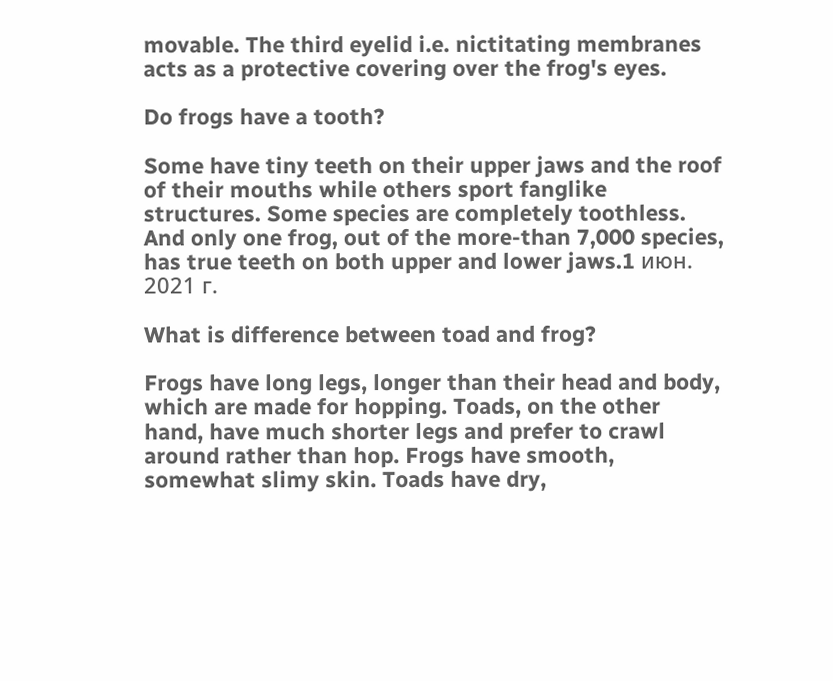movable. The third eyelid i.e. nictitating membranes acts as a protective covering over the frog's eyes.

Do frogs have a tooth?

Some have tiny teeth on their upper jaws and the roof of their mouths while others sport fanglike structures. Some species are completely toothless. And only one frog, out of the more-than 7,000 species, has true teeth on both upper and lower jaws.1 июн. 2021 г.

What is difference between toad and frog?

Frogs have long legs, longer than their head and body, which are made for hopping. Toads, on the other hand, have much shorter legs and prefer to crawl around rather than hop. Frogs have smooth, somewhat slimy skin. Toads have dry,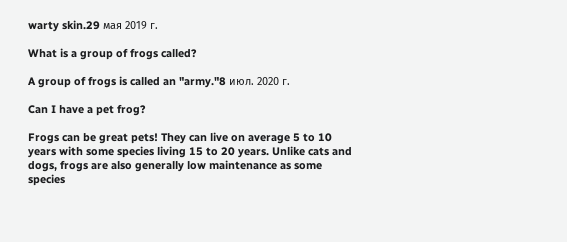warty skin.29 мая 2019 г.

What is a group of frogs called?

A group of frogs is called an "army."8 июл. 2020 г.

Can I have a pet frog?

Frogs can be great pets! They can live on average 5 to 10 years with some species living 15 to 20 years. Unlike cats and dogs, frogs are also generally low maintenance as some species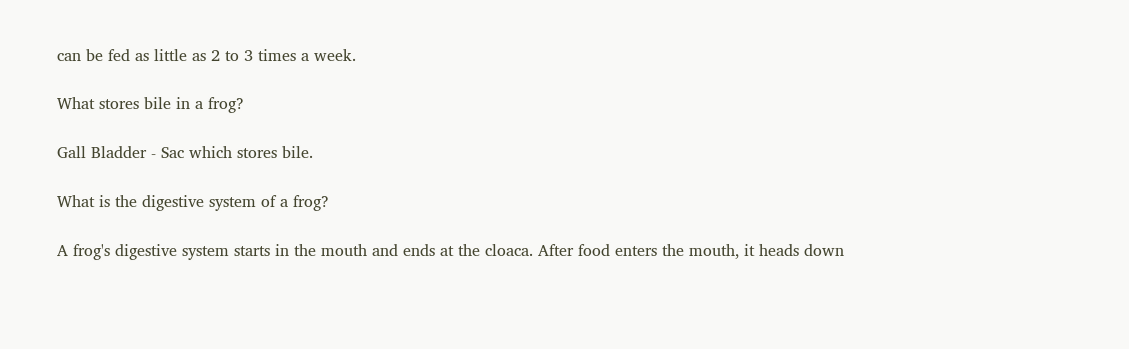can be fed as little as 2 to 3 times a week.

What stores bile in a frog?

Gall Bladder - Sac which stores bile.

What is the digestive system of a frog?

A frog's digestive system starts in the mouth and ends at the cloaca. After food enters the mouth, it heads down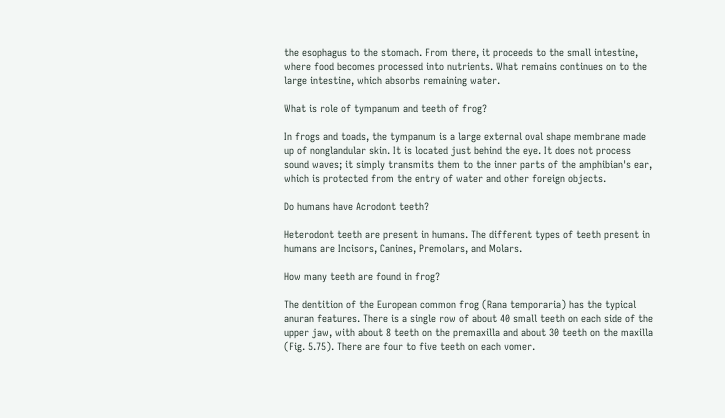the esophagus to the stomach. From there, it proceeds to the small intestine, where food becomes processed into nutrients. What remains continues on to the large intestine, which absorbs remaining water.

What is role of tympanum and teeth of frog?

In frogs and toads, the tympanum is a large external oval shape membrane made up of nonglandular skin. It is located just behind the eye. It does not process sound waves; it simply transmits them to the inner parts of the amphibian's ear, which is protected from the entry of water and other foreign objects.

Do humans have Acrodont teeth?

Heterodont teeth are present in humans. The different types of teeth present in humans are Incisors, Canines, Premolars, and Molars.

How many teeth are found in frog?

The dentition of the European common frog (Rana temporaria) has the typical anuran features. There is a single row of about 40 small teeth on each side of the upper jaw, with about 8 teeth on the premaxilla and about 30 teeth on the maxilla (Fig. 5.75). There are four to five teeth on each vomer.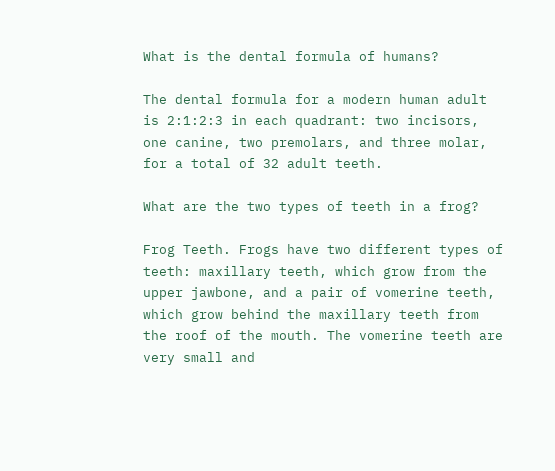What is the dental formula of humans?

The dental formula for a modern human adult is 2:1:2:3 in each quadrant: two incisors, one canine, two premolars, and three molar, for a total of 32 adult teeth.

What are the two types of teeth in a frog?

Frog Teeth. Frogs have two different types of teeth: maxillary teeth, which grow from the upper jawbone, and a pair of vomerine teeth, which grow behind the maxillary teeth from the roof of the mouth. The vomerine teeth are very small and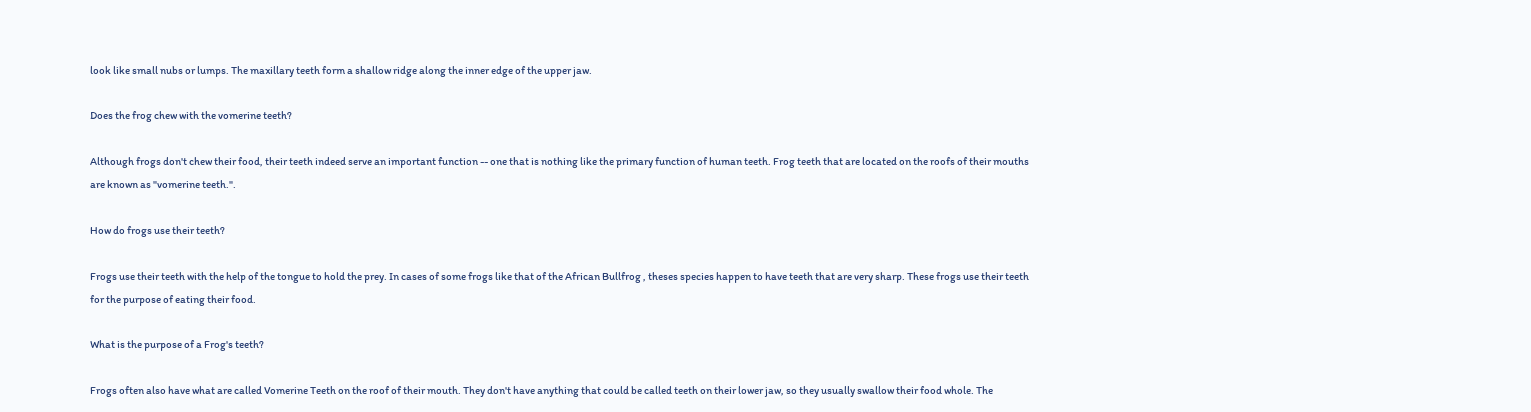look like small nubs or lumps. The maxillary teeth form a shallow ridge along the inner edge of the upper jaw.

Does the frog chew with the vomerine teeth?

Although frogs don't chew their food, their teeth indeed serve an important function -- one that is nothing like the primary function of human teeth. Frog teeth that are located on the roofs of their mouths are known as "vomerine teeth.".

How do frogs use their teeth?

Frogs use their teeth with the help of the tongue to hold the prey. In cases of some frogs like that of the African Bullfrog , theses species happen to have teeth that are very sharp. These frogs use their teeth for the purpose of eating their food.

What is the purpose of a Frog's teeth?

Frogs often also have what are called Vomerine Teeth on the roof of their mouth. They don't have anything that could be called teeth on their lower jaw, so they usually swallow their food whole. The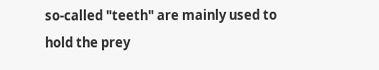so-called "teeth" are mainly used to hold the prey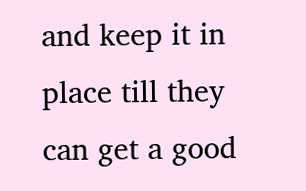and keep it in place till they can get a good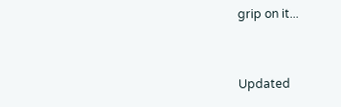grip on it...


Updated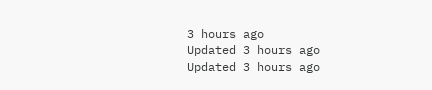3 hours ago
Updated 3 hours ago
Updated 3 hours ago